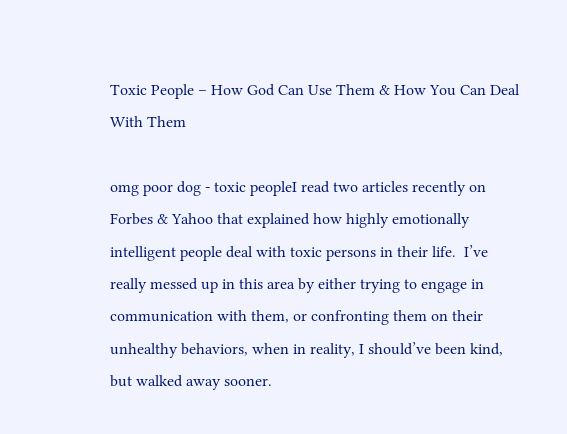Toxic People – How God Can Use Them & How You Can Deal With Them

omg poor dog - toxic peopleI read two articles recently on Forbes & Yahoo that explained how highly emotionally intelligent people deal with toxic persons in their life.  I’ve really messed up in this area by either trying to engage in communication with them, or confronting them on their unhealthy behaviors, when in reality, I should’ve been kind, but walked away sooner.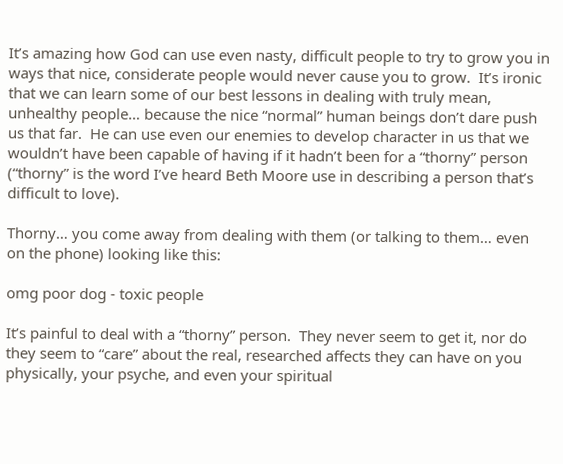It’s amazing how God can use even nasty, difficult people to try to grow you in ways that nice, considerate people would never cause you to grow.  It’s ironic that we can learn some of our best lessons in dealing with truly mean, unhealthy people… because the nice “normal” human beings don’t dare push us that far.  He can use even our enemies to develop character in us that we wouldn’t have been capable of having if it hadn’t been for a “thorny” person (“thorny” is the word I’ve heard Beth Moore use in describing a person that’s difficult to love).

Thorny… you come away from dealing with them (or talking to them… even on the phone) looking like this:

omg poor dog - toxic people

It’s painful to deal with a “thorny” person.  They never seem to get it, nor do they seem to “care” about the real, researched affects they can have on you physically, your psyche, and even your spiritual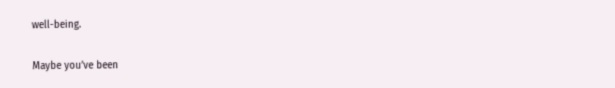well-being.

Maybe you’ve been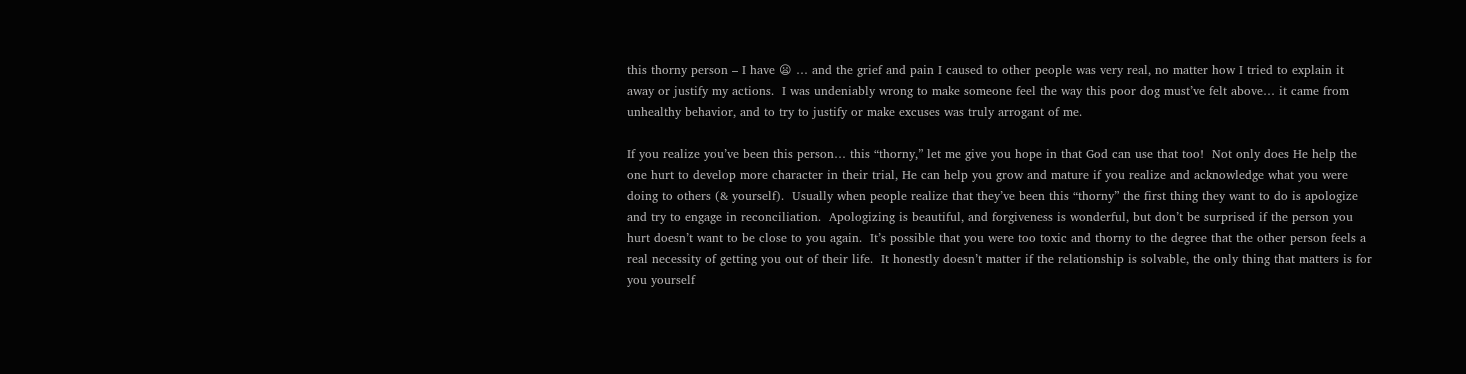this thorny person – I have 😦 … and the grief and pain I caused to other people was very real, no matter how I tried to explain it away or justify my actions.  I was undeniably wrong to make someone feel the way this poor dog must’ve felt above… it came from unhealthy behavior, and to try to justify or make excuses was truly arrogant of me.

If you realize you’ve been this person… this “thorny,” let me give you hope in that God can use that too!  Not only does He help the one hurt to develop more character in their trial, He can help you grow and mature if you realize and acknowledge what you were doing to others (& yourself).  Usually when people realize that they’ve been this “thorny” the first thing they want to do is apologize and try to engage in reconciliation.  Apologizing is beautiful, and forgiveness is wonderful, but don’t be surprised if the person you hurt doesn’t want to be close to you again.  It’s possible that you were too toxic and thorny to the degree that the other person feels a real necessity of getting you out of their life.  It honestly doesn’t matter if the relationship is solvable, the only thing that matters is for you yourself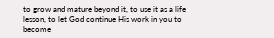to grow and mature beyond it, to use it as a life lesson, to let God continue His work in you to become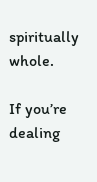spiritually whole.

If you’re dealing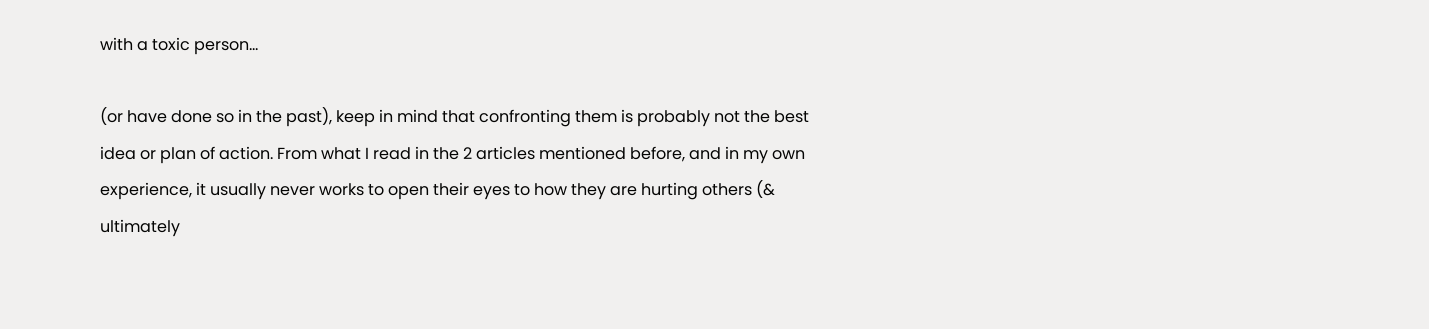with a toxic person…

(or have done so in the past), keep in mind that confronting them is probably not the best idea or plan of action. From what I read in the 2 articles mentioned before, and in my own experience, it usually never works to open their eyes to how they are hurting others (& ultimately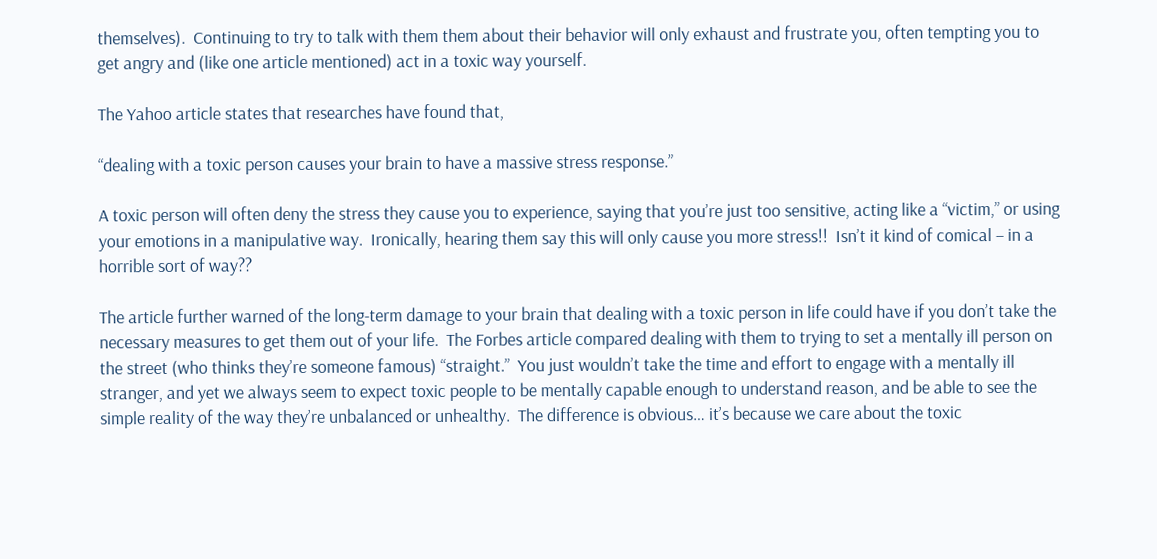themselves).  Continuing to try to talk with them them about their behavior will only exhaust and frustrate you, often tempting you to get angry and (like one article mentioned) act in a toxic way yourself.

The Yahoo article states that researches have found that,

“dealing with a toxic person causes your brain to have a massive stress response.”

A toxic person will often deny the stress they cause you to experience, saying that you’re just too sensitive, acting like a “victim,” or using your emotions in a manipulative way.  Ironically, hearing them say this will only cause you more stress!!  Isn’t it kind of comical – in a horrible sort of way??

The article further warned of the long-term damage to your brain that dealing with a toxic person in life could have if you don’t take the necessary measures to get them out of your life.  The Forbes article compared dealing with them to trying to set a mentally ill person on the street (who thinks they’re someone famous) “straight.”  You just wouldn’t take the time and effort to engage with a mentally ill stranger, and yet we always seem to expect toxic people to be mentally capable enough to understand reason, and be able to see the simple reality of the way they’re unbalanced or unhealthy.  The difference is obvious… it’s because we care about the toxic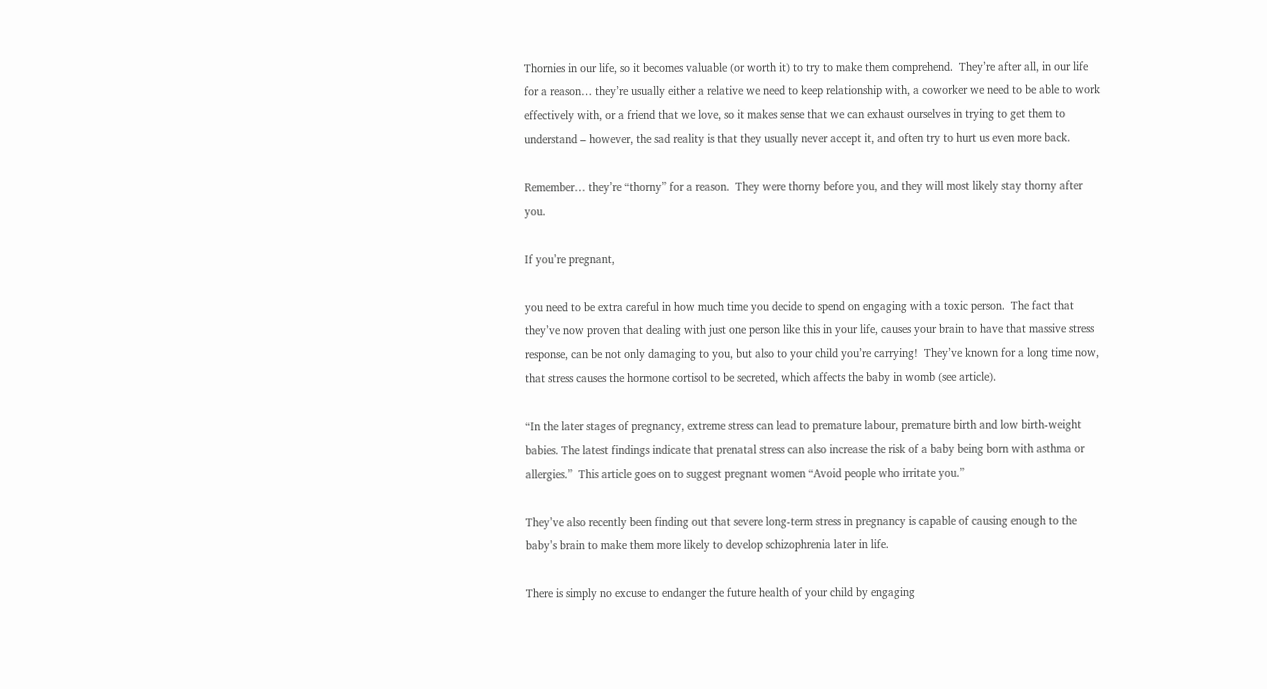Thornies in our life, so it becomes valuable (or worth it) to try to make them comprehend.  They’re after all, in our life for a reason… they’re usually either a relative we need to keep relationship with, a coworker we need to be able to work effectively with, or a friend that we love, so it makes sense that we can exhaust ourselves in trying to get them to understand – however, the sad reality is that they usually never accept it, and often try to hurt us even more back.

Remember… they’re “thorny” for a reason.  They were thorny before you, and they will most likely stay thorny after you.

If you’re pregnant,

you need to be extra careful in how much time you decide to spend on engaging with a toxic person.  The fact that they’ve now proven that dealing with just one person like this in your life, causes your brain to have that massive stress response, can be not only damaging to you, but also to your child you’re carrying!  They’ve known for a long time now, that stress causes the hormone cortisol to be secreted, which affects the baby in womb (see article).

“In the later stages of pregnancy, extreme stress can lead to premature labour, premature birth and low birth-weight babies. The latest findings indicate that prenatal stress can also increase the risk of a baby being born with asthma or allergies.”  This article goes on to suggest pregnant women “Avoid people who irritate you.”

They’ve also recently been finding out that severe long-term stress in pregnancy is capable of causing enough to the baby’s brain to make them more likely to develop schizophrenia later in life.

There is simply no excuse to endanger the future health of your child by engaging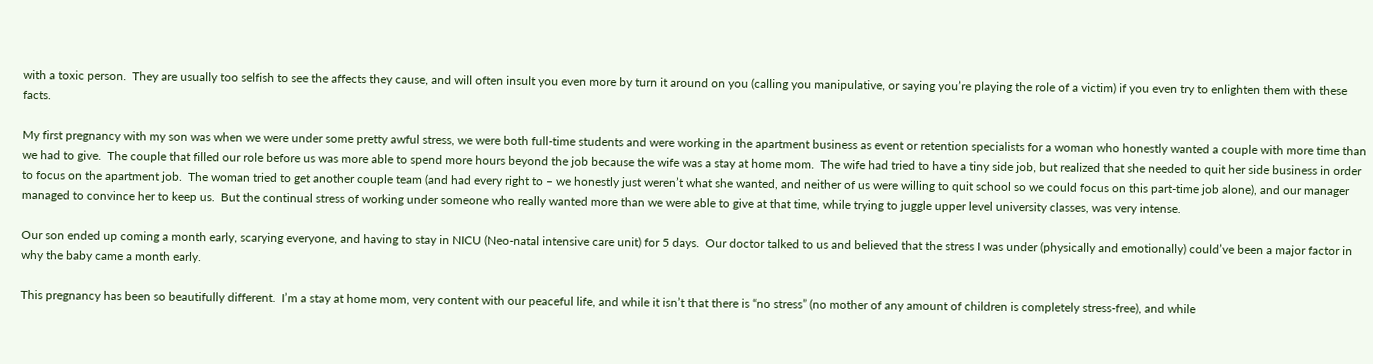with a toxic person.  They are usually too selfish to see the affects they cause, and will often insult you even more by turn it around on you (calling you manipulative, or saying you’re playing the role of a victim) if you even try to enlighten them with these facts.

My first pregnancy with my son was when we were under some pretty awful stress, we were both full-time students and were working in the apartment business as event or retention specialists for a woman who honestly wanted a couple with more time than we had to give.  The couple that filled our role before us was more able to spend more hours beyond the job because the wife was a stay at home mom.  The wife had tried to have a tiny side job, but realized that she needed to quit her side business in order to focus on the apartment job.  The woman tried to get another couple team (and had every right to – we honestly just weren’t what she wanted, and neither of us were willing to quit school so we could focus on this part-time job alone), and our manager managed to convince her to keep us.  But the continual stress of working under someone who really wanted more than we were able to give at that time, while trying to juggle upper level university classes, was very intense.

Our son ended up coming a month early, scarying everyone, and having to stay in NICU (Neo-natal intensive care unit) for 5 days.  Our doctor talked to us and believed that the stress I was under (physically and emotionally) could’ve been a major factor in why the baby came a month early.

This pregnancy has been so beautifully different.  I’m a stay at home mom, very content with our peaceful life, and while it isn’t that there is “no stress” (no mother of any amount of children is completely stress-free), and while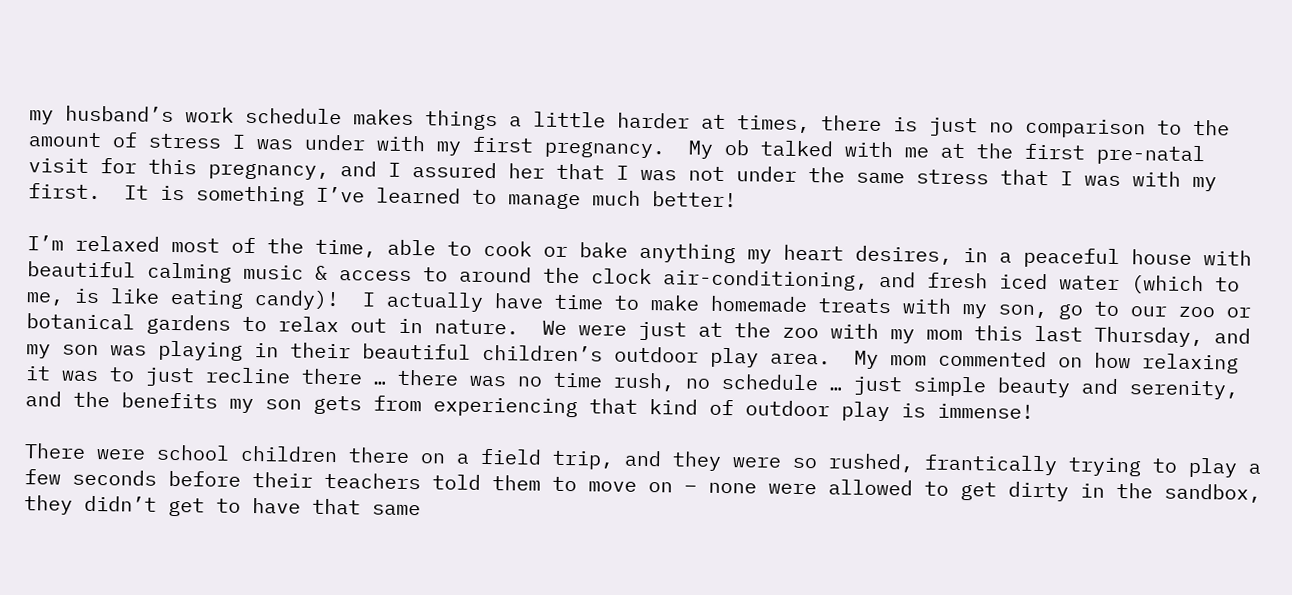my husband’s work schedule makes things a little harder at times, there is just no comparison to the amount of stress I was under with my first pregnancy.  My ob talked with me at the first pre-natal visit for this pregnancy, and I assured her that I was not under the same stress that I was with my first.  It is something I’ve learned to manage much better!

I’m relaxed most of the time, able to cook or bake anything my heart desires, in a peaceful house with beautiful calming music & access to around the clock air-conditioning, and fresh iced water (which to me, is like eating candy)!  I actually have time to make homemade treats with my son, go to our zoo or botanical gardens to relax out in nature.  We were just at the zoo with my mom this last Thursday, and my son was playing in their beautiful children’s outdoor play area.  My mom commented on how relaxing it was to just recline there … there was no time rush, no schedule … just simple beauty and serenity, and the benefits my son gets from experiencing that kind of outdoor play is immense!

There were school children there on a field trip, and they were so rushed, frantically trying to play a few seconds before their teachers told them to move on – none were allowed to get dirty in the sandbox, they didn’t get to have that same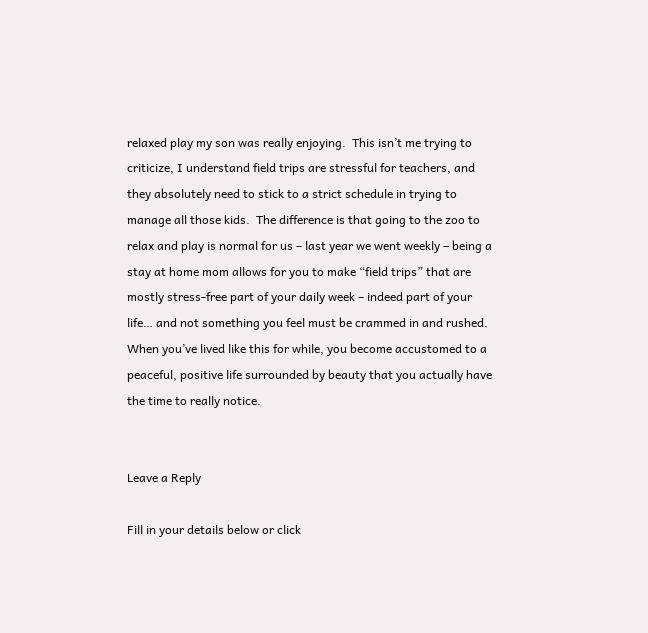relaxed play my son was really enjoying.  This isn’t me trying to criticize, I understand field trips are stressful for teachers, and they absolutely need to stick to a strict schedule in trying to manage all those kids.  The difference is that going to the zoo to relax and play is normal for us – last year we went weekly – being a stay at home mom allows for you to make “field trips” that are mostly stress-free part of your daily week – indeed part of your life… and not something you feel must be crammed in and rushed.  When you’ve lived like this for while, you become accustomed to a peaceful, positive life surrounded by beauty that you actually have the time to really notice.


Leave a Reply

Fill in your details below or click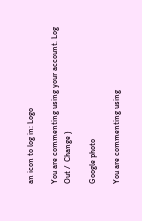an icon to log in: Logo

You are commenting using your account. Log Out /  Change )

Google photo

You are commenting using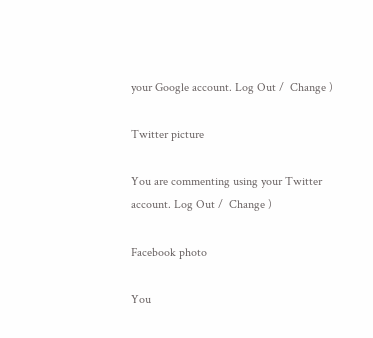your Google account. Log Out /  Change )

Twitter picture

You are commenting using your Twitter account. Log Out /  Change )

Facebook photo

You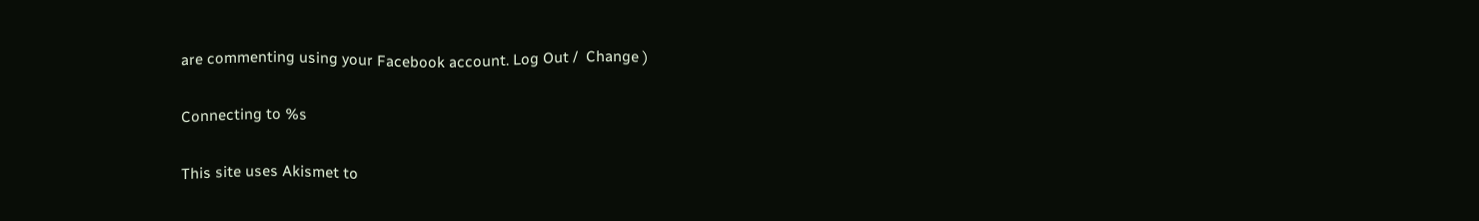are commenting using your Facebook account. Log Out /  Change )

Connecting to %s

This site uses Akismet to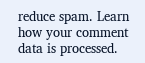reduce spam. Learn how your comment data is processed.